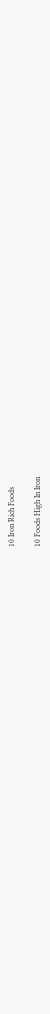10 Iron Rich Foods

10 Foods High In Iron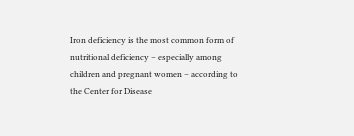Iron deficiency is the most common form of nutritional deficiency – especially among children and pregnant women – according to the Center for Disease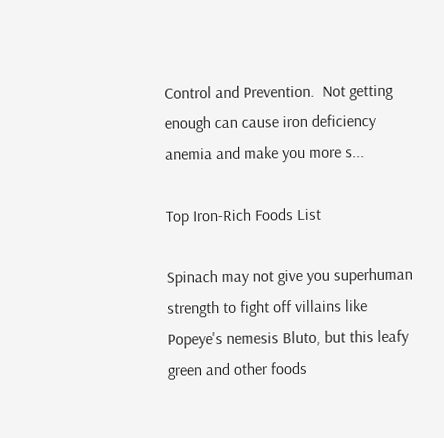Control and Prevention.  Not getting enough can cause iron deficiency anemia and make you more s...

Top Iron-Rich Foods List

Spinach may not give you superhuman strength to fight off villains like Popeye's nemesis Bluto, but this leafy green and other foods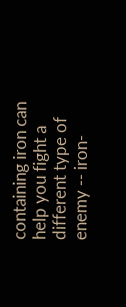containing iron can help you fight a different type of enemy -- iron-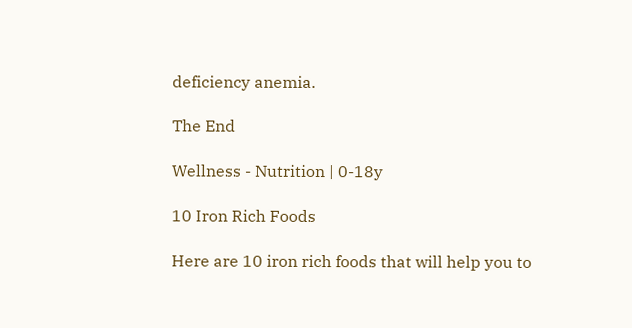deficiency anemia.

The End

Wellness - Nutrition | 0-18y

10 Iron Rich Foods

Here are 10 iron rich foods that will help you to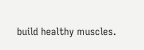build healthy muscles.